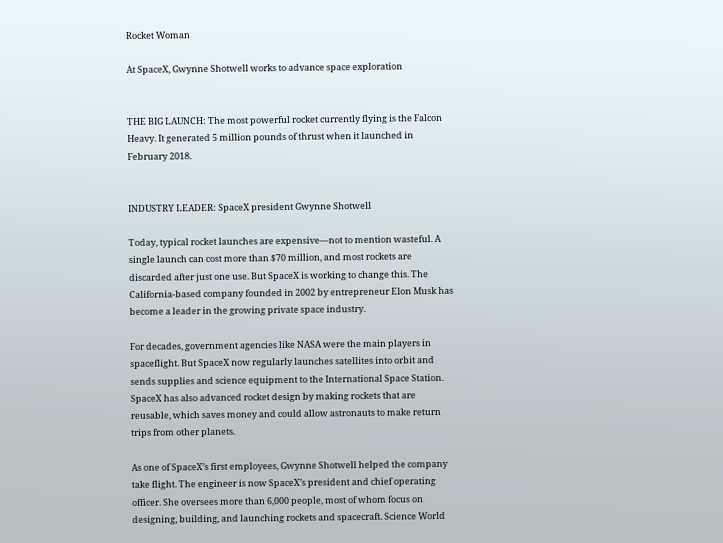Rocket Woman

At SpaceX, Gwynne Shotwell works to advance space exploration


THE BIG LAUNCH: The most powerful rocket currently flying is the Falcon Heavy. It generated 5 million pounds of thrust when it launched in February 2018.


INDUSTRY LEADER: SpaceX president Gwynne Shotwell

Today, typical rocket launches are expensive—not to mention wasteful. A single launch can cost more than $70 million, and most rockets are discarded after just one use. But SpaceX is working to change this. The California-based company founded in 2002 by entrepreneur Elon Musk has become a leader in the growing private space industry.

For decades, government agencies like NASA were the main players in spaceflight. But SpaceX now regularly launches satellites into orbit and sends supplies and science equipment to the International Space Station. SpaceX has also advanced rocket design by making rockets that are reusable, which saves money and could allow astronauts to make return trips from other planets.

As one of SpaceX’s first employees, Gwynne Shotwell helped the company take flight. The engineer is now SpaceX’s president and chief operating officer. She oversees more than 6,000 people, most of whom focus on designing, building, and launching rockets and spacecraft. Science World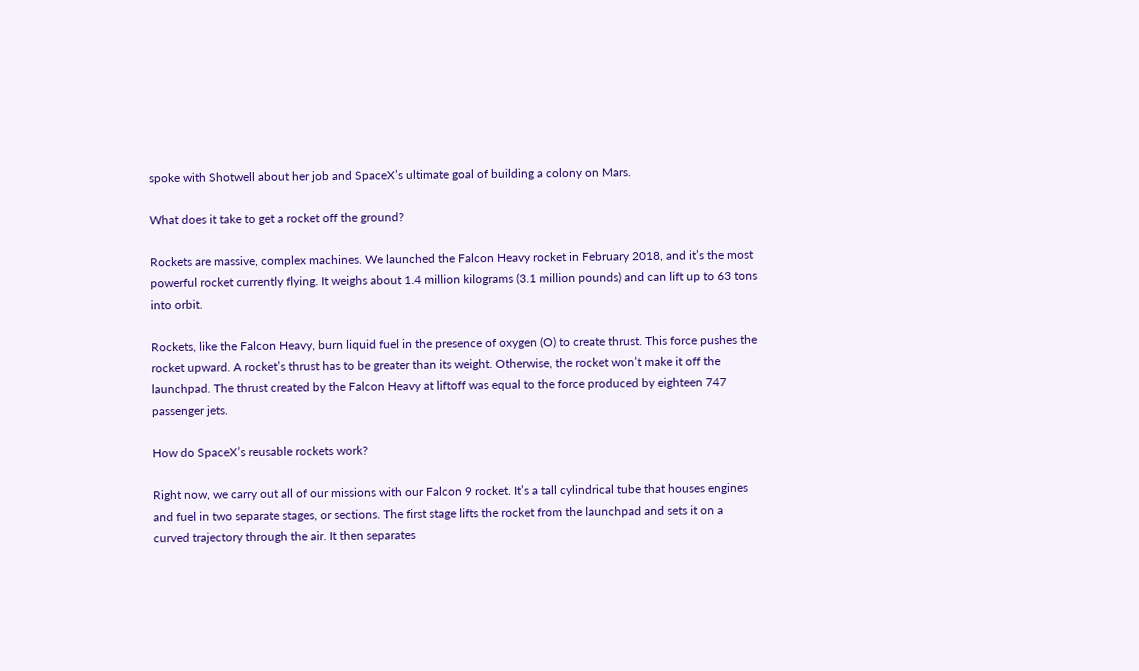spoke with Shotwell about her job and SpaceX’s ultimate goal of building a colony on Mars.

What does it take to get a rocket off the ground?

Rockets are massive, complex machines. We launched the Falcon Heavy rocket in February 2018, and it’s the most powerful rocket currently flying. It weighs about 1.4 million kilograms (3.1 million pounds) and can lift up to 63 tons into orbit.

Rockets, like the Falcon Heavy, burn liquid fuel in the presence of oxygen (O) to create thrust. This force pushes the rocket upward. A rocket’s thrust has to be greater than its weight. Otherwise, the rocket won’t make it off the launchpad. The thrust created by the Falcon Heavy at liftoff was equal to the force produced by eighteen 747 passenger jets.

How do SpaceX’s reusable rockets work?

Right now, we carry out all of our missions with our Falcon 9 rocket. It’s a tall cylindrical tube that houses engines and fuel in two separate stages, or sections. The first stage lifts the rocket from the launchpad and sets it on a curved trajectory through the air. It then separates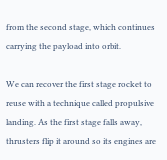from the second stage, which continues carrying the payload into orbit.

We can recover the first stage rocket to reuse with a technique called propulsive landing. As the first stage falls away, thrusters flip it around so its engines are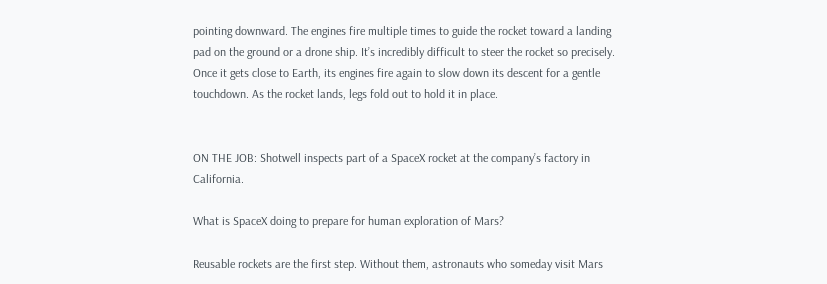pointing downward. The engines fire multiple times to guide the rocket toward a landing pad on the ground or a drone ship. It’s incredibly difficult to steer the rocket so precisely. Once it gets close to Earth, its engines fire again to slow down its descent for a gentle touchdown. As the rocket lands, legs fold out to hold it in place.


ON THE JOB: Shotwell inspects part of a SpaceX rocket at the company’s factory in California.

What is SpaceX doing to prepare for human exploration of Mars?

Reusable rockets are the first step. Without them, astronauts who someday visit Mars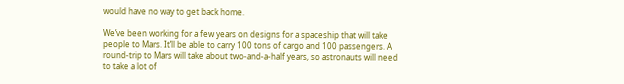would have no way to get back home.

We’ve been working for a few years on designs for a spaceship that will take people to Mars. It’ll be able to carry 100 tons of cargo and 100 passengers. A round-trip to Mars will take about two-and-a-half years, so astronauts will need to take a lot of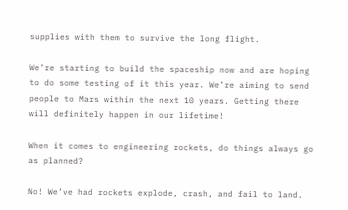supplies with them to survive the long flight.

We’re starting to build the spaceship now and are hoping to do some testing of it this year. We’re aiming to send people to Mars within the next 10 years. Getting there will definitely happen in our lifetime!

When it comes to engineering rockets, do things always go as planned?

No! We’ve had rockets explode, crash, and fail to land.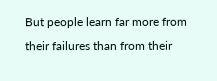But people learn far more from their failures than from their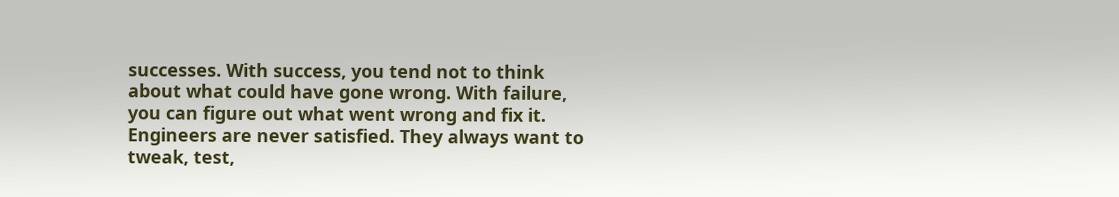successes. With success, you tend not to think about what could have gone wrong. With failure, you can figure out what went wrong and fix it. Engineers are never satisfied. They always want to tweak, test,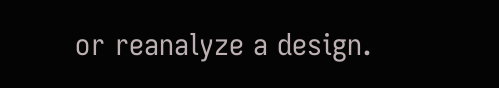or reanalyze a design.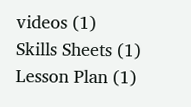videos (1)
Skills Sheets (1)
Lesson Plan (1)